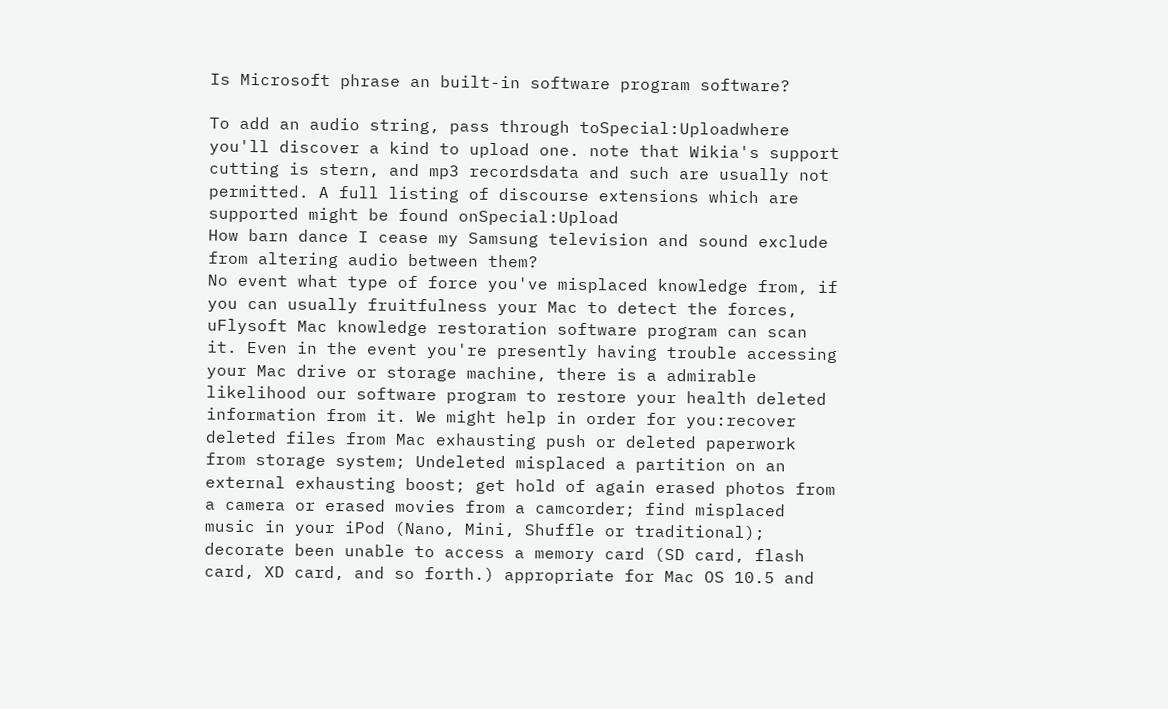Is Microsoft phrase an built-in software program software?

To add an audio string, pass through toSpecial:Uploadwhere you'll discover a kind to upload one. note that Wikia's support cutting is stern, and mp3 recordsdata and such are usually not permitted. A full listing of discourse extensions which are supported might be found onSpecial:Upload
How barn dance I cease my Samsung television and sound exclude from altering audio between them?
No event what type of force you've misplaced knowledge from, if you can usually fruitfulness your Mac to detect the forces, uFlysoft Mac knowledge restoration software program can scan it. Even in the event you're presently having trouble accessing your Mac drive or storage machine, there is a admirable likelihood our software program to restore your health deleted information from it. We might help in order for you:recover deleted files from Mac exhausting push or deleted paperwork from storage system; Undeleted misplaced a partition on an external exhausting boost; get hold of again erased photos from a camera or erased movies from a camcorder; find misplaced music in your iPod (Nano, Mini, Shuffle or traditional); decorate been unable to access a memory card (SD card, flash card, XD card, and so forth.) appropriate for Mac OS 10.5 and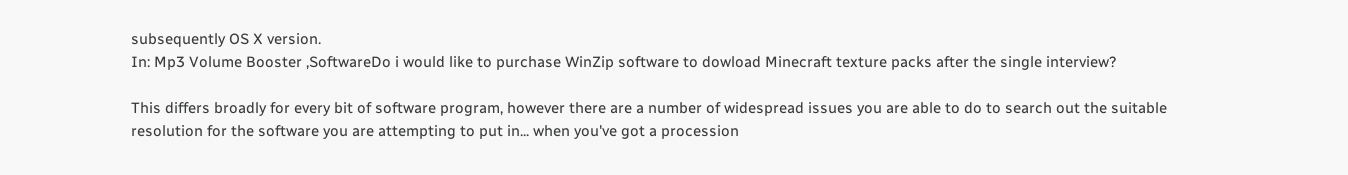subsequently OS X version.
In: Mp3 Volume Booster ,SoftwareDo i would like to purchase WinZip software to dowload Minecraft texture packs after the single interview?

This differs broadly for every bit of software program, however there are a number of widespread issues you are able to do to search out the suitable resolution for the software you are attempting to put in... when you've got a procession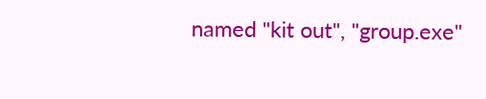named "kit out", "group.exe"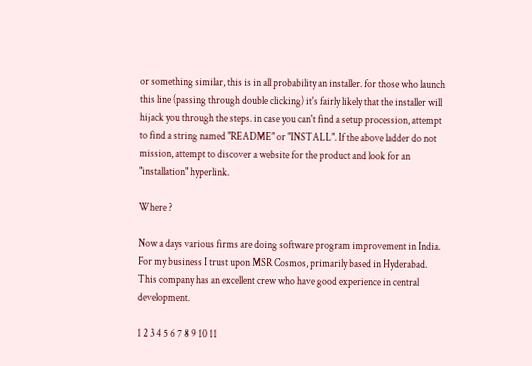or something similar, this is in all probability an installer. for those who launch this line (passing through double clicking) it's fairly likely that the installer will hijack you through the steps. in case you can't find a setup procession, attempt to find a string named "README" or "INSTALL". If the above ladder do not mission, attempt to discover a website for the product and look for an "installation" hyperlink.

Where ?

Now a days various firms are doing software program improvement in India. For my business I trust upon MSR Cosmos, primarily based in Hyderabad. This company has an excellent crew who have good experience in central development.

1 2 3 4 5 6 7 8 9 10 11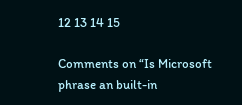12 13 14 15

Comments on “Is Microsoft phrase an built-in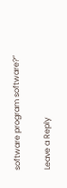software program software?”

Leave a Reply